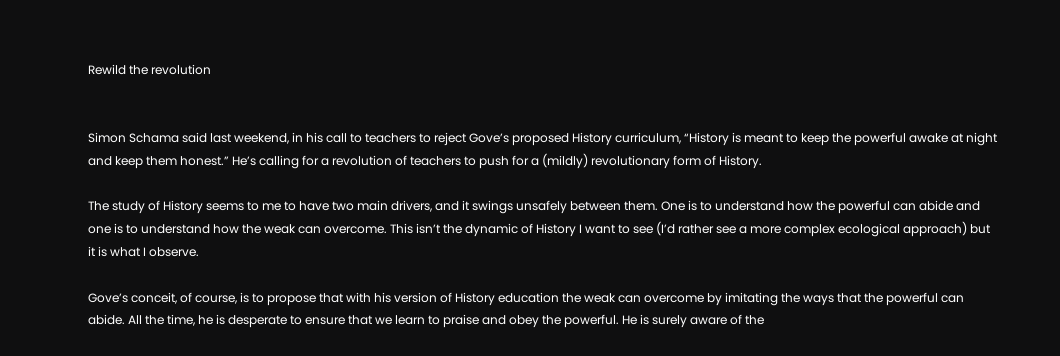Rewild the revolution


Simon Schama said last weekend, in his call to teachers to reject Gove’s proposed History curriculum, “History is meant to keep the powerful awake at night and keep them honest.” He’s calling for a revolution of teachers to push for a (mildly) revolutionary form of History.

The study of History seems to me to have two main drivers, and it swings unsafely between them. One is to understand how the powerful can abide and one is to understand how the weak can overcome. This isn’t the dynamic of History I want to see (I’d rather see a more complex ecological approach) but it is what I observe.

Gove’s conceit, of course, is to propose that with his version of History education the weak can overcome by imitating the ways that the powerful can abide. All the time, he is desperate to ensure that we learn to praise and obey the powerful. He is surely aware of the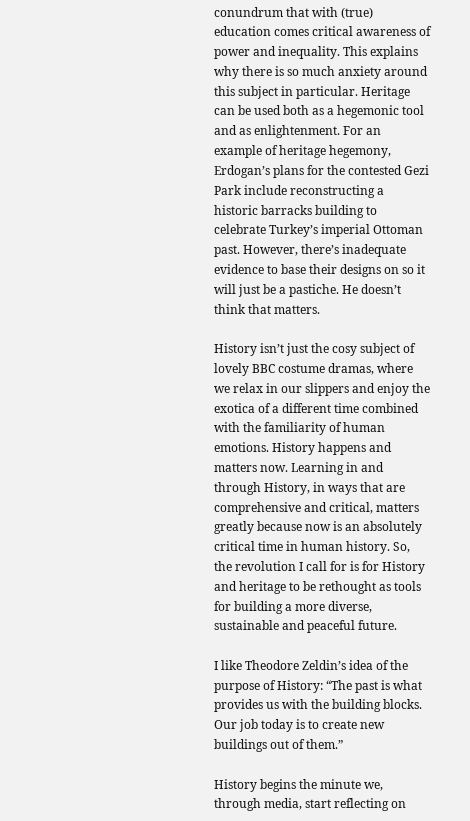conundrum that with (true) education comes critical awareness of power and inequality. This explains why there is so much anxiety around this subject in particular. Heritage can be used both as a hegemonic tool and as enlightenment. For an example of heritage hegemony, Erdogan’s plans for the contested Gezi Park include reconstructing a historic barracks building to celebrate Turkey’s imperial Ottoman past. However, there’s inadequate evidence to base their designs on so it will just be a pastiche. He doesn’t think that matters.

History isn’t just the cosy subject of lovely BBC costume dramas, where we relax in our slippers and enjoy the exotica of a different time combined with the familiarity of human emotions. History happens and matters now. Learning in and through History, in ways that are comprehensive and critical, matters greatly because now is an absolutely critical time in human history. So, the revolution I call for is for History and heritage to be rethought as tools for building a more diverse, sustainable and peaceful future.

I like Theodore Zeldin’s idea of the purpose of History: “The past is what provides us with the building blocks. Our job today is to create new buildings out of them.”

History begins the minute we, through media, start reflecting on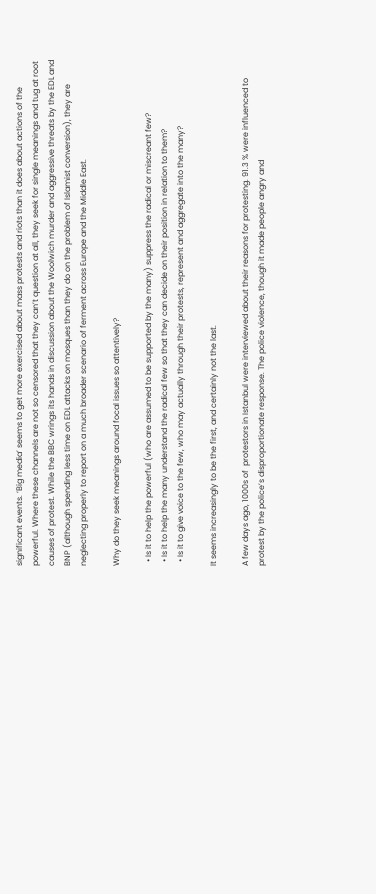significant events. ‘Big media’ seems to get more exercised about mass protests and riots than it does about actions of the powerful. Where these channels are not so censored that they can’t question at all, they seek for single meanings and tug at root causes of protest. While the BBC wrings its hands in discussion about the Woolwich murder and aggressive threats by the EDL and BNP (although spending less time on EDL attacks on mosques than they do on the problem of Islamist conversion), they are neglecting properly to report on a much broader scenario of ferment across Europe and the Middle East.

Why do they seek meanings around focal issues so attentively?

  • Is it to help the powerful (who are assumed to be supported by the many) suppress the radical or miscreant few?
  • Is it to help the many understand the radical few so that they can decide on their position in relation to them?
  • Is it to give voice to the few, who may actually through their protests, represent and aggregate into the many?

It seems increasingly to be the first, and certainly not the last.

A few days ago, 1000s of  protestors in Istanbul were interviewed about their reasons for protesting. 91.3 % were influenced to protest by the police’s disproportionate response. The police violence, though it made people angry and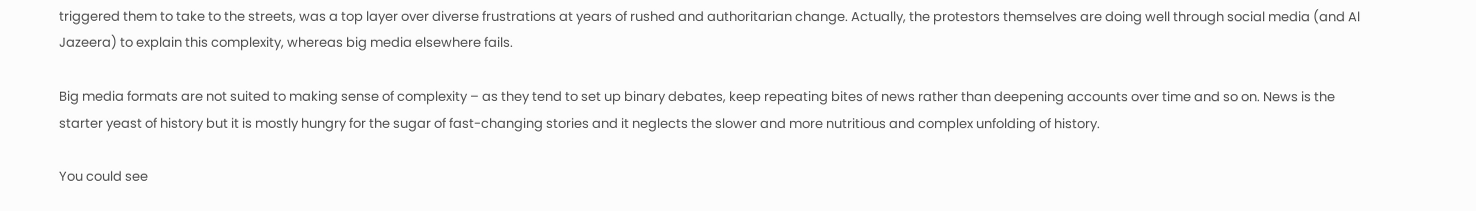triggered them to take to the streets, was a top layer over diverse frustrations at years of rushed and authoritarian change. Actually, the protestors themselves are doing well through social media (and Al Jazeera) to explain this complexity, whereas big media elsewhere fails.

Big media formats are not suited to making sense of complexity – as they tend to set up binary debates, keep repeating bites of news rather than deepening accounts over time and so on. News is the starter yeast of history but it is mostly hungry for the sugar of fast-changing stories and it neglects the slower and more nutritious and complex unfolding of history.

You could see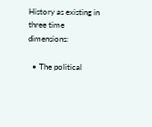History as existing in three time dimensions:

  • The political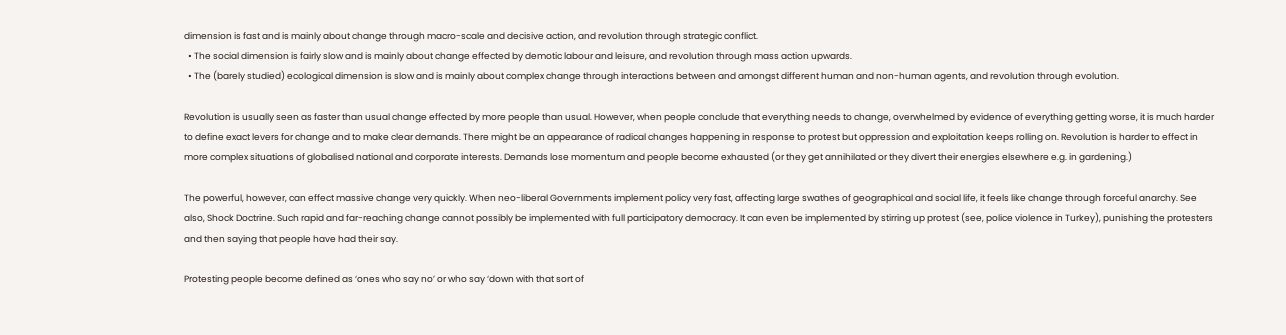dimension is fast and is mainly about change through macro-scale and decisive action, and revolution through strategic conflict.
  • The social dimension is fairly slow and is mainly about change effected by demotic labour and leisure, and revolution through mass action upwards.
  • The (barely studied) ecological dimension is slow and is mainly about complex change through interactions between and amongst different human and non-human agents, and revolution through evolution.

Revolution is usually seen as faster than usual change effected by more people than usual. However, when people conclude that everything needs to change, overwhelmed by evidence of everything getting worse, it is much harder to define exact levers for change and to make clear demands. There might be an appearance of radical changes happening in response to protest but oppression and exploitation keeps rolling on. Revolution is harder to effect in more complex situations of globalised national and corporate interests. Demands lose momentum and people become exhausted (or they get annihilated or they divert their energies elsewhere e.g. in gardening.)

The powerful, however, can effect massive change very quickly. When neo-liberal Governments implement policy very fast, affecting large swathes of geographical and social life, it feels like change through forceful anarchy. See also, Shock Doctrine. Such rapid and far-reaching change cannot possibly be implemented with full participatory democracy. It can even be implemented by stirring up protest (see, police violence in Turkey), punishing the protesters and then saying that people have had their say.

Protesting people become defined as ‘ones who say no’ or who say ‘down with that sort of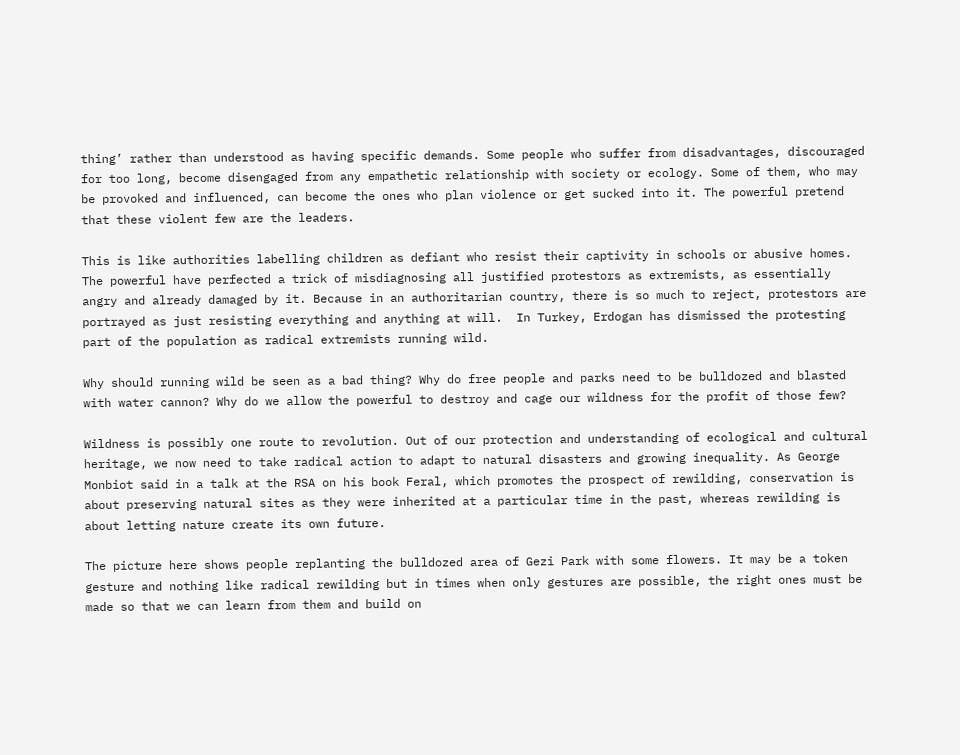thing’ rather than understood as having specific demands. Some people who suffer from disadvantages, discouraged for too long, become disengaged from any empathetic relationship with society or ecology. Some of them, who may be provoked and influenced, can become the ones who plan violence or get sucked into it. The powerful pretend that these violent few are the leaders.

This is like authorities labelling children as defiant who resist their captivity in schools or abusive homes. The powerful have perfected a trick of misdiagnosing all justified protestors as extremists, as essentially angry and already damaged by it. Because in an authoritarian country, there is so much to reject, protestors are portrayed as just resisting everything and anything at will.  In Turkey, Erdogan has dismissed the protesting part of the population as radical extremists running wild.

Why should running wild be seen as a bad thing? Why do free people and parks need to be bulldozed and blasted with water cannon? Why do we allow the powerful to destroy and cage our wildness for the profit of those few?

Wildness is possibly one route to revolution. Out of our protection and understanding of ecological and cultural heritage, we now need to take radical action to adapt to natural disasters and growing inequality. As George Monbiot said in a talk at the RSA on his book Feral, which promotes the prospect of rewilding, conservation is about preserving natural sites as they were inherited at a particular time in the past, whereas rewilding is about letting nature create its own future.

The picture here shows people replanting the bulldozed area of Gezi Park with some flowers. It may be a token gesture and nothing like radical rewilding but in times when only gestures are possible, the right ones must be made so that we can learn from them and build on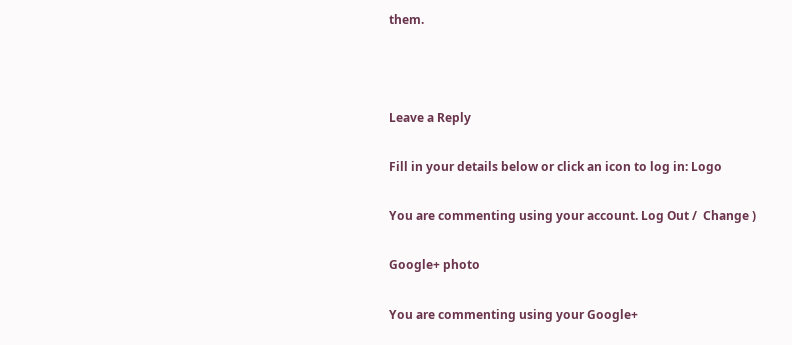them.



Leave a Reply

Fill in your details below or click an icon to log in: Logo

You are commenting using your account. Log Out /  Change )

Google+ photo

You are commenting using your Google+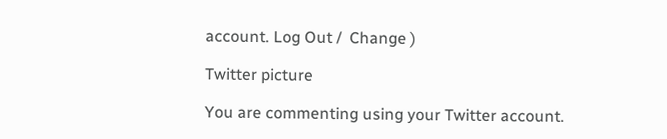account. Log Out /  Change )

Twitter picture

You are commenting using your Twitter account.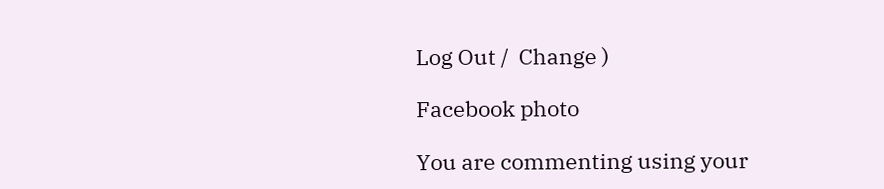Log Out /  Change )

Facebook photo

You are commenting using your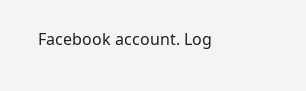Facebook account. Log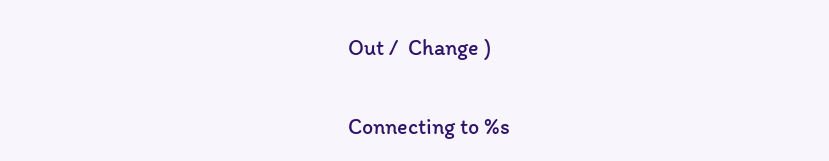Out /  Change )


Connecting to %s